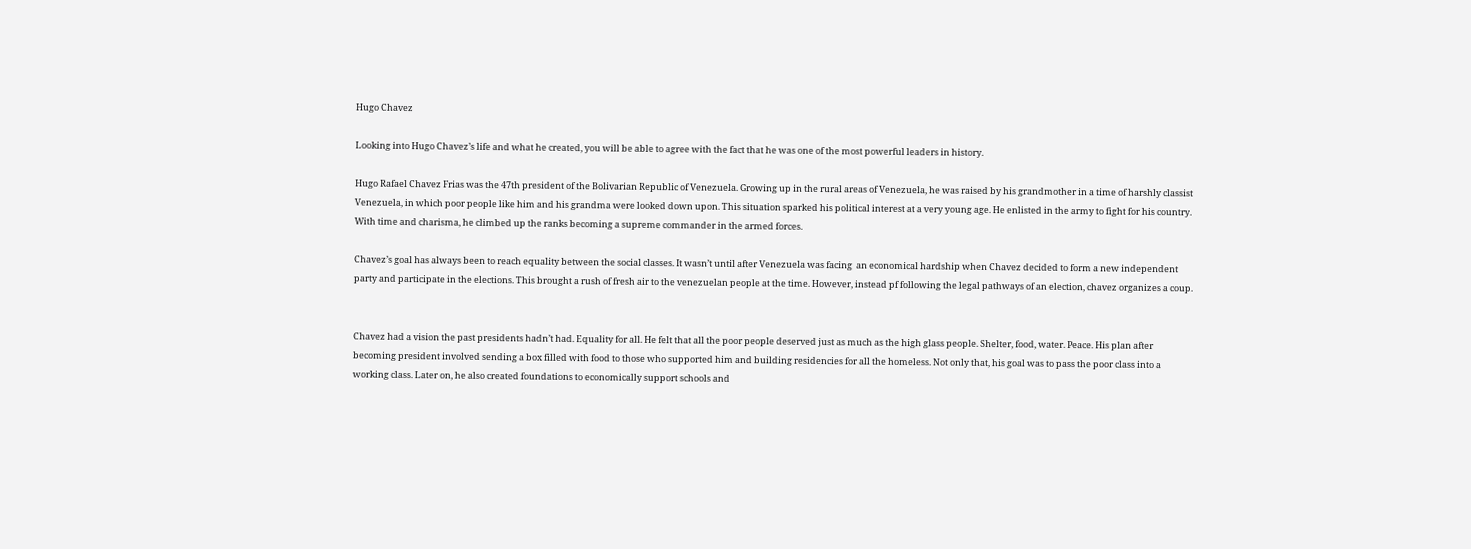Hugo Chavez

Looking into Hugo Chavez’s life and what he created, you will be able to agree with the fact that he was one of the most powerful leaders in history.

Hugo Rafael Chavez Frias was the 47th president of the Bolivarian Republic of Venezuela. Growing up in the rural areas of Venezuela, he was raised by his grandmother in a time of harshly classist Venezuela, in which poor people like him and his grandma were looked down upon. This situation sparked his political interest at a very young age. He enlisted in the army to fight for his country. With time and charisma, he climbed up the ranks becoming a supreme commander in the armed forces.

Chavez’s goal has always been to reach equality between the social classes. It wasn’t until after Venezuela was facing  an economical hardship when Chavez decided to form a new independent party and participate in the elections. This brought a rush of fresh air to the venezuelan people at the time. However, instead pf following the legal pathways of an election, chavez organizes a coup.


Chavez had a vision the past presidents hadn’t had. Equality for all. He felt that all the poor people deserved just as much as the high glass people. Shelter, food, water. Peace. His plan after becoming president involved sending a box filled with food to those who supported him and building residencies for all the homeless. Not only that, his goal was to pass the poor class into a working class. Later on, he also created foundations to economically support schools and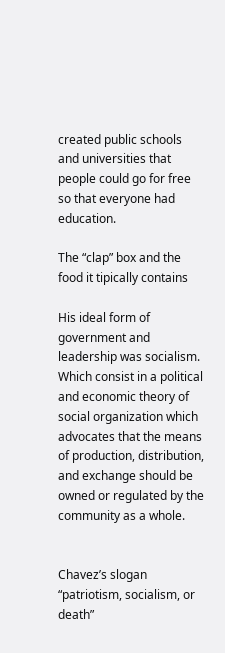created public schools and universities that people could go for free so that everyone had education.

The “clap” box and the food it tipically contains

His ideal form of government and leadership was socialism. Which consist in a political and economic theory of social organization which advocates that the means of production, distribution, and exchange should be owned or regulated by the community as a whole.


Chavez’s slogan “patriotism, socialism, or death”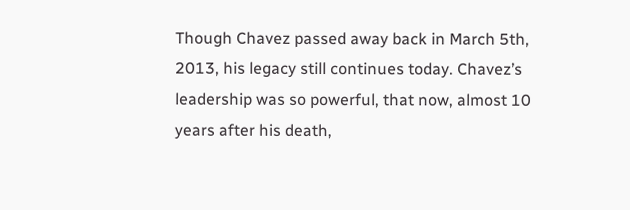Though Chavez passed away back in March 5th, 2013, his legacy still continues today. Chavez’s leadership was so powerful, that now, almost 10 years after his death,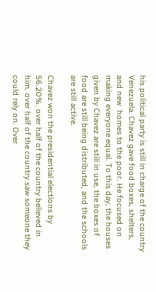his political party is still in charge of the country Venezuela. Chavez gave food boxes, shelters, and new  homes to the poor. He focused on making everyone equal. To this day, the houses given by Chavez are still in use, the boxes of food are still being distributed, and the schools are still active.

Chavez won the presidential elections by 56.20%. over half of the country believed in him. over half of the country saw someone they could rely on. Over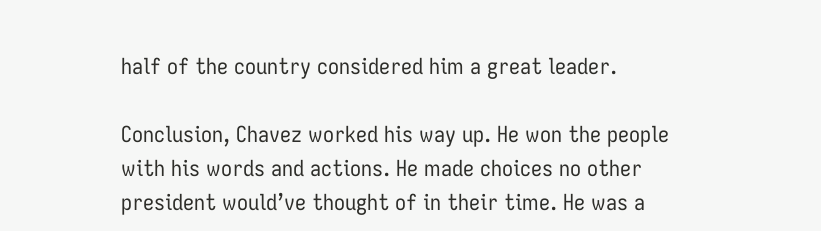half of the country considered him a great leader.

Conclusion, Chavez worked his way up. He won the people with his words and actions. He made choices no other president would’ve thought of in their time. He was a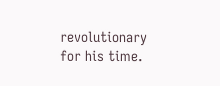revolutionary for his time.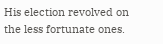His election revolved on the less fortunate ones.